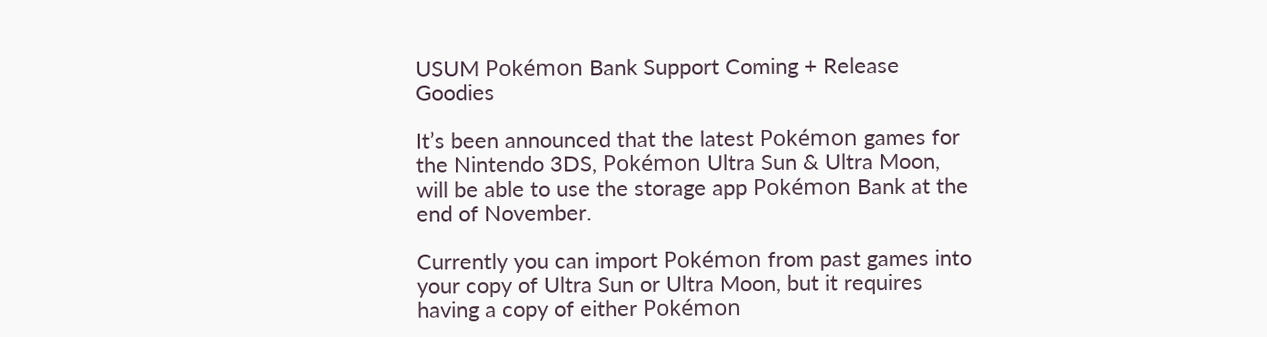USUM Pokémon Bank Support Coming + Release Goodies

It’s been announced that the latest Pokémon games for the Nintendo 3DS, Pokémon Ultra Sun & Ultra Moon, will be able to use the storage app Pokémon Bank at the end of November.

Currently you can import Pokémon from past games into your copy of Ultra Sun or Ultra Moon, but it requires having a copy of either Pokémon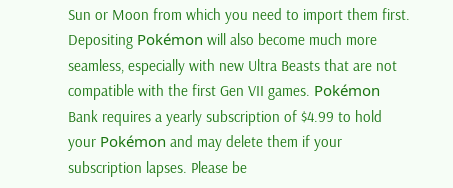Sun or Moon from which you need to import them first. Depositing Pokémon will also become much more seamless, especially with new Ultra Beasts that are not compatible with the first Gen VII games. Pokémon Bank requires a yearly subscription of $4.99 to hold your Pokémon and may delete them if your subscription lapses. Please be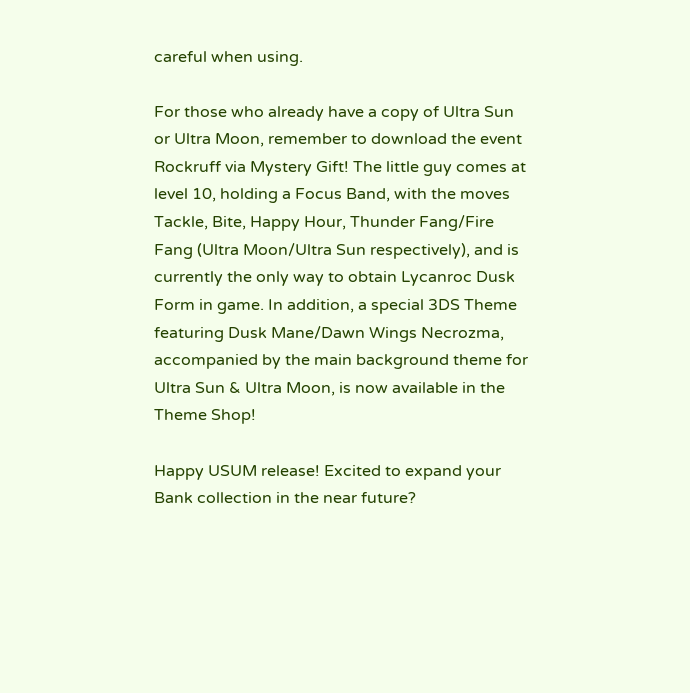careful when using.

For those who already have a copy of Ultra Sun or Ultra Moon, remember to download the event Rockruff via Mystery Gift! The little guy comes at level 10, holding a Focus Band, with the moves Tackle, Bite, Happy Hour, Thunder Fang/Fire Fang (Ultra Moon/Ultra Sun respectively), and is currently the only way to obtain Lycanroc Dusk Form in game. In addition, a special 3DS Theme featuring Dusk Mane/Dawn Wings Necrozma, accompanied by the main background theme for Ultra Sun & Ultra Moon, is now available in the Theme Shop!

Happy USUM release! Excited to expand your Bank collection in the near future?